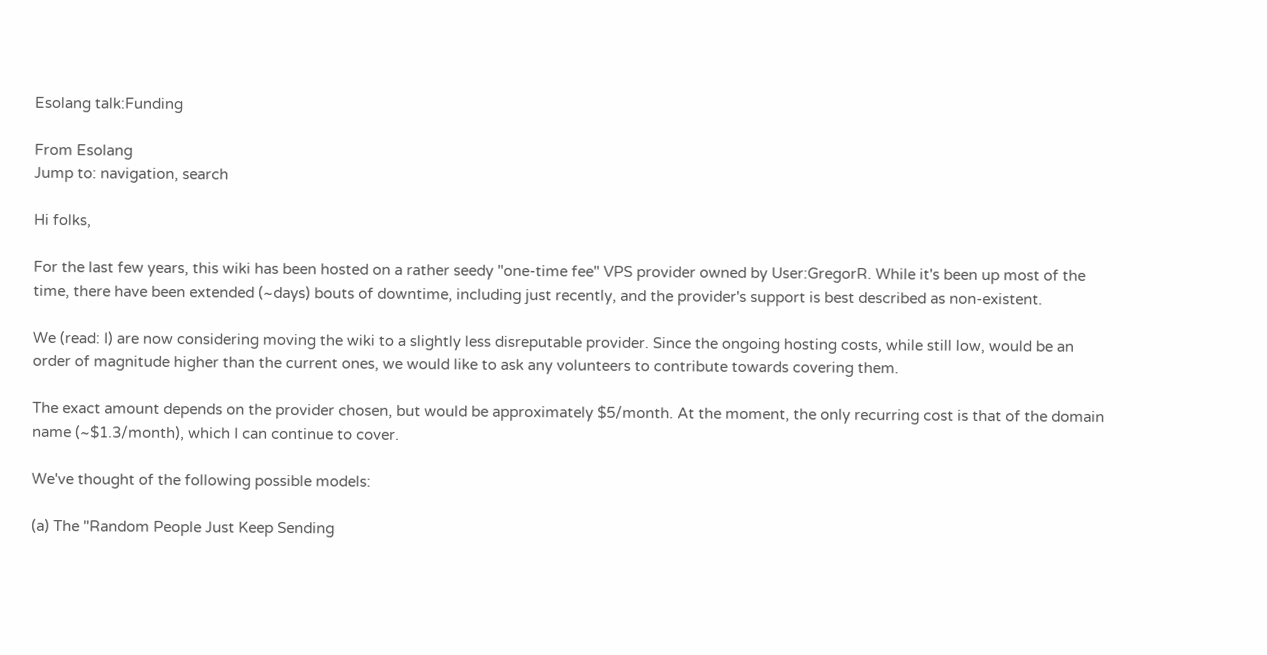Esolang talk:Funding

From Esolang
Jump to: navigation, search

Hi folks,

For the last few years, this wiki has been hosted on a rather seedy "one-time fee" VPS provider owned by User:GregorR. While it's been up most of the time, there have been extended (~days) bouts of downtime, including just recently, and the provider's support is best described as non-existent.

We (read: I) are now considering moving the wiki to a slightly less disreputable provider. Since the ongoing hosting costs, while still low, would be an order of magnitude higher than the current ones, we would like to ask any volunteers to contribute towards covering them.

The exact amount depends on the provider chosen, but would be approximately $5/month. At the moment, the only recurring cost is that of the domain name (~$1.3/month), which I can continue to cover.

We've thought of the following possible models:

(a) The "Random People Just Keep Sending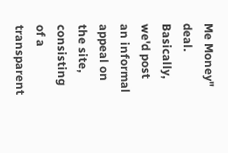Me Money" deal.
Basically, we'd post an informal appeal on the site, consisting of a transparent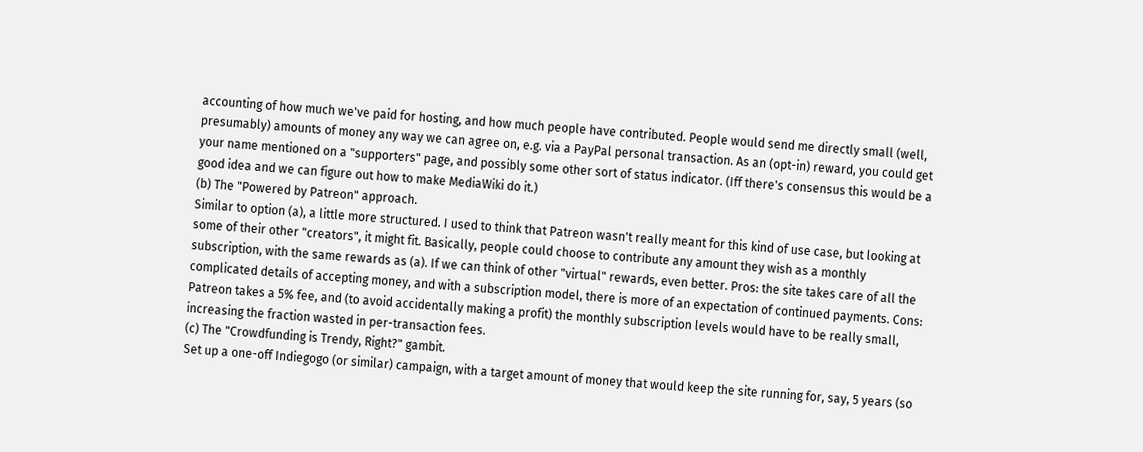accounting of how much we've paid for hosting, and how much people have contributed. People would send me directly small (well, presumably) amounts of money any way we can agree on, e.g. via a PayPal personal transaction. As an (opt-in) reward, you could get your name mentioned on a "supporters" page, and possibly some other sort of status indicator. (Iff there's consensus this would be a good idea and we can figure out how to make MediaWiki do it.)
(b) The "Powered by Patreon" approach.
Similar to option (a), a little more structured. I used to think that Patreon wasn't really meant for this kind of use case, but looking at some of their other "creators", it might fit. Basically, people could choose to contribute any amount they wish as a monthly subscription, with the same rewards as (a). If we can think of other "virtual" rewards, even better. Pros: the site takes care of all the complicated details of accepting money, and with a subscription model, there is more of an expectation of continued payments. Cons: Patreon takes a 5% fee, and (to avoid accidentally making a profit) the monthly subscription levels would have to be really small, increasing the fraction wasted in per-transaction fees.
(c) The "Crowdfunding is Trendy, Right?" gambit.
Set up a one-off Indiegogo (or similar) campaign, with a target amount of money that would keep the site running for, say, 5 years (so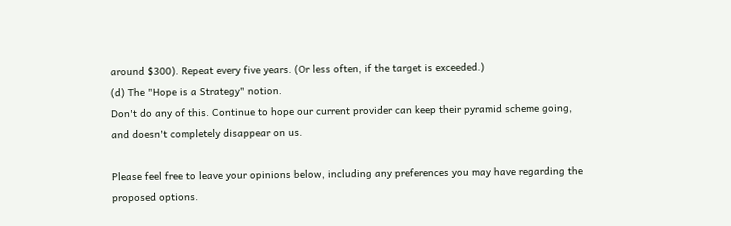around $300). Repeat every five years. (Or less often, if the target is exceeded.)
(d) The "Hope is a Strategy" notion.
Don't do any of this. Continue to hope our current provider can keep their pyramid scheme going, and doesn't completely disappear on us.

Please feel free to leave your opinions below, including any preferences you may have regarding the proposed options.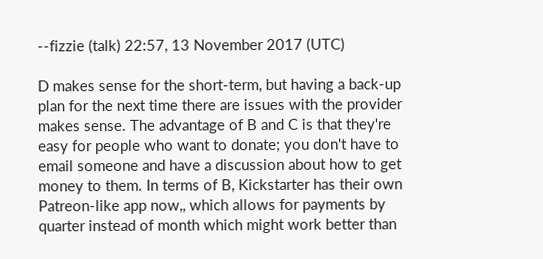--fizzie (talk) 22:57, 13 November 2017 (UTC)

D makes sense for the short-term, but having a back-up plan for the next time there are issues with the provider makes sense. The advantage of B and C is that they're easy for people who want to donate; you don't have to email someone and have a discussion about how to get money to them. In terms of B, Kickstarter has their own Patreon-like app now,, which allows for payments by quarter instead of month which might work better than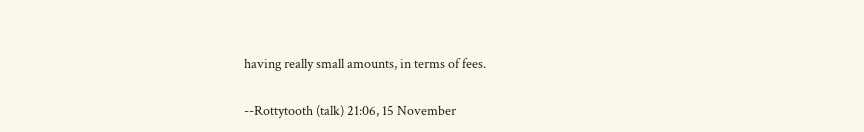having really small amounts, in terms of fees.

--Rottytooth (talk) 21:06, 15 November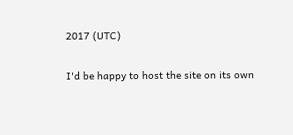2017 (UTC)

I'd be happy to host the site on its own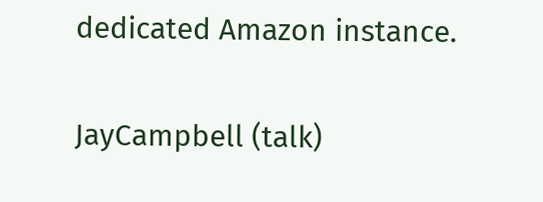dedicated Amazon instance.

JayCampbell (talk)